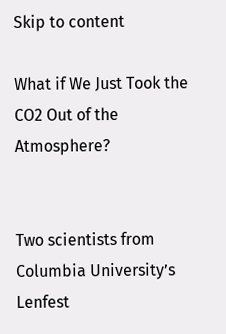Skip to content

What if We Just Took the CO2 Out of the Atmosphere?


Two scientists from Columbia University’s Lenfest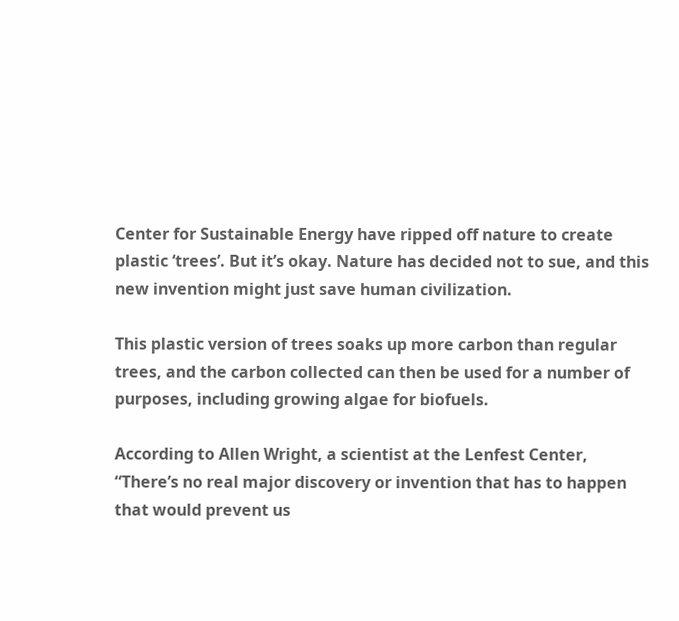Center for Sustainable Energy have ripped off nature to create plastic ‘trees’. But it’s okay. Nature has decided not to sue, and this new invention might just save human civilization.

This plastic version of trees soaks up more carbon than regular trees, and the carbon collected can then be used for a number of purposes, including growing algae for biofuels.

According to Allen Wright, a scientist at the Lenfest Center, “There’s no real major discovery or invention that has to happen that would prevent us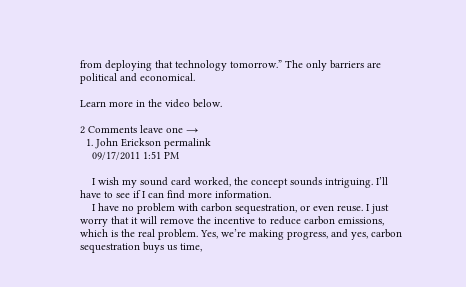from deploying that technology tomorrow.” The only barriers are political and economical.

Learn more in the video below.

2 Comments leave one →
  1. John Erickson permalink
    09/17/2011 1:51 PM

    I wish my sound card worked, the concept sounds intriguing. I’ll have to see if I can find more information.
    I have no problem with carbon sequestration, or even reuse. I just worry that it will remove the incentive to reduce carbon emissions, which is the real problem. Yes, we’re making progress, and yes, carbon sequestration buys us time,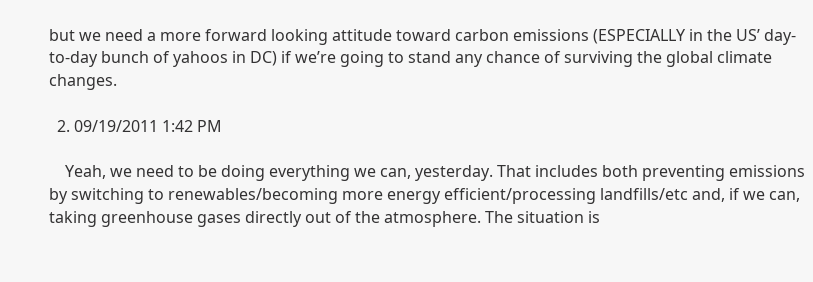but we need a more forward looking attitude toward carbon emissions (ESPECIALLY in the US’ day-to-day bunch of yahoos in DC) if we’re going to stand any chance of surviving the global climate changes.

  2. 09/19/2011 1:42 PM

    Yeah, we need to be doing everything we can, yesterday. That includes both preventing emissions by switching to renewables/becoming more energy efficient/processing landfills/etc and, if we can, taking greenhouse gases directly out of the atmosphere. The situation is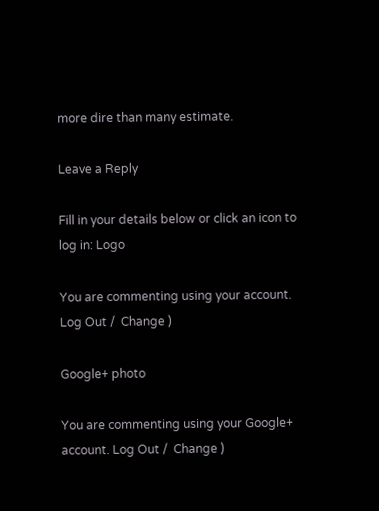more dire than many estimate.

Leave a Reply

Fill in your details below or click an icon to log in: Logo

You are commenting using your account. Log Out /  Change )

Google+ photo

You are commenting using your Google+ account. Log Out /  Change )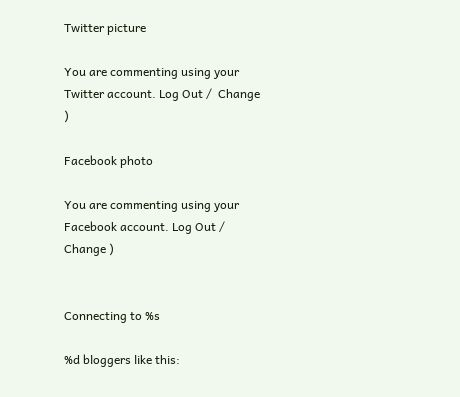Twitter picture

You are commenting using your Twitter account. Log Out /  Change )

Facebook photo

You are commenting using your Facebook account. Log Out /  Change )


Connecting to %s

%d bloggers like this: